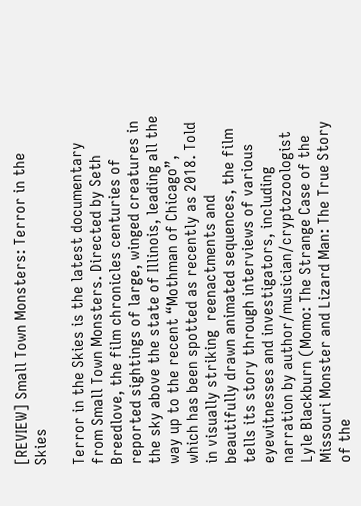[REVIEW] Small Town Monsters: Terror in the Skies

Terror in the Skies is the latest documentary from Small Town Monsters. Directed by Seth Breedlove, the film chronicles centuries of reported sightings of large, winged creatures in the sky above the state of Illinois, leading all the way up to the recent “Mothman of Chicago”, which has been spotted as recently as 2018. Told in visually striking  reenactments and beautifully drawn animated sequences, the film tells its story through interviews of various eyewitnesses and investigators, including narration by author/musician/cryptozoologist Lyle Blackburn (Momo: The Strange Case of the Missouri Monster and Lizard Man: The True Story of the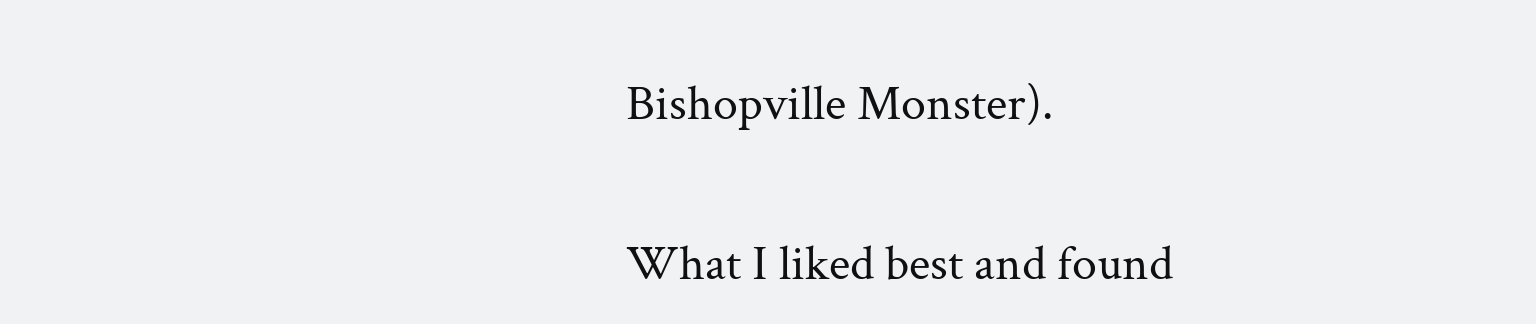Bishopville Monster).

What I liked best and found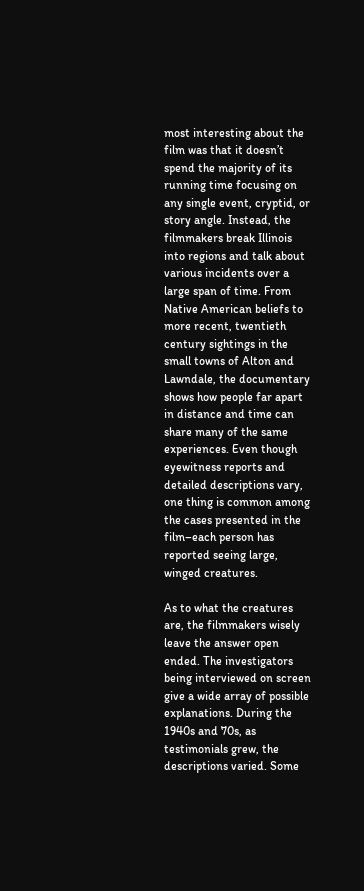most interesting about the film was that it doesn’t spend the majority of its running time focusing on any single event, cryptid, or story angle. Instead, the filmmakers break Illinois into regions and talk about various incidents over a large span of time. From Native American beliefs to more recent, twentieth century sightings in the small towns of Alton and Lawndale, the documentary shows how people far apart in distance and time can share many of the same experiences. Even though eyewitness reports and detailed descriptions vary, one thing is common among the cases presented in the film–each person has reported seeing large, winged creatures.

As to what the creatures are, the filmmakers wisely leave the answer open ended. The investigators being interviewed on screen give a wide array of possible explanations. During the 1940s and 70s, as testimonials grew, the descriptions varied. Some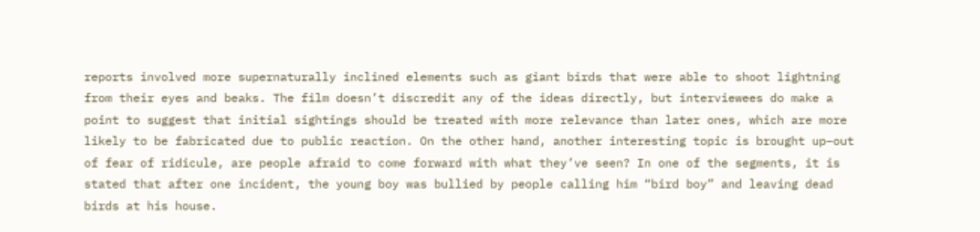reports involved more supernaturally inclined elements such as giant birds that were able to shoot lightning from their eyes and beaks. The film doesn’t discredit any of the ideas directly, but interviewees do make a point to suggest that initial sightings should be treated with more relevance than later ones, which are more likely to be fabricated due to public reaction. On the other hand, another interesting topic is brought up–out of fear of ridicule, are people afraid to come forward with what they’ve seen? In one of the segments, it is stated that after one incident, the young boy was bullied by people calling him “bird boy” and leaving dead birds at his house.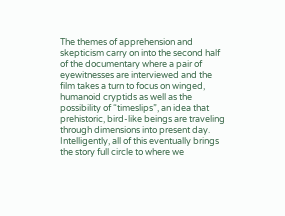The themes of apprehension and skepticism carry on into the second half of the documentary where a pair of eyewitnesses are interviewed and the film takes a turn to focus on winged, humanoid cryptids as well as the possibility of “timeslips”, an idea that prehistoric, bird-like beings are traveling through dimensions into present day. Intelligently, all of this eventually brings the story full circle to where we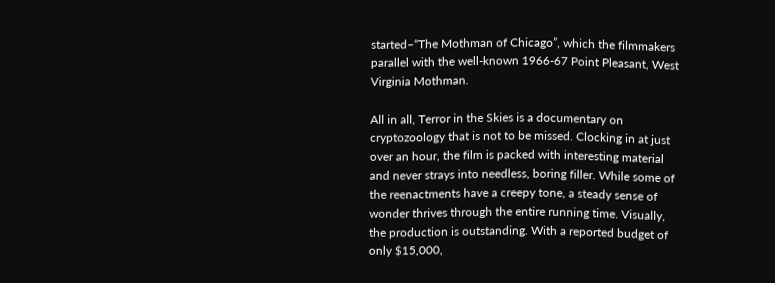started–“The Mothman of Chicago”, which the filmmakers parallel with the well-known 1966-67 Point Pleasant, West Virginia Mothman.

All in all, Terror in the Skies is a documentary on cryptozoology that is not to be missed. Clocking in at just over an hour, the film is packed with interesting material and never strays into needless, boring filler. While some of the reenactments have a creepy tone, a steady sense of wonder thrives through the entire running time. Visually, the production is outstanding. With a reported budget of only $15,000,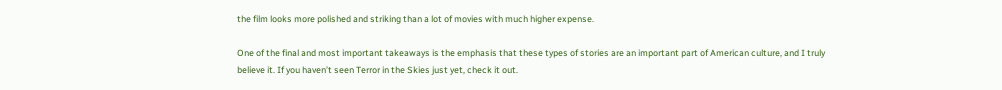the film looks more polished and striking than a lot of movies with much higher expense.

One of the final and most important takeaways is the emphasis that these types of stories are an important part of American culture, and I truly believe it. If you haven’t seen Terror in the Skies just yet, check it out.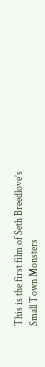This is the first film of Seth Breedlove’s Small Town Monsters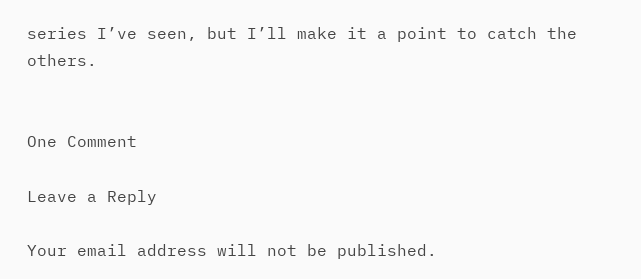series I’ve seen, but I’ll make it a point to catch the others.


One Comment

Leave a Reply

Your email address will not be published.